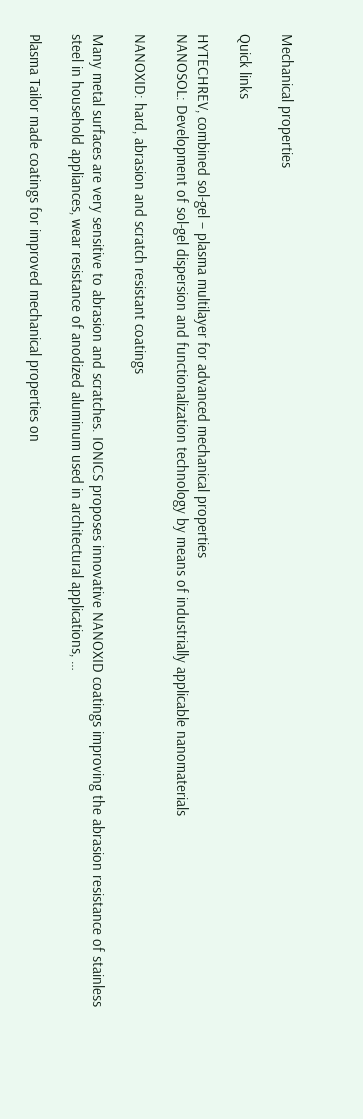Mechanical properties

Quick links

HYTECHREV, combined sol-gel – plasma multilayer for advanced mechanical properties
NANOSOL: Development of sol-gel dispersion and functionalization technology by means of industrially applicable nanomaterials

NANOXID: hard, abrasion and scratch resistant coatings

Many metal surfaces are very sensitive to abrasion and scratches. IONICS proposes innovative NANOXID coatings improving the abrasion resistance of stainless steel in household appliances, wear resistance of anodized aluminum used in architectural applications, …

Plasma Tailor made coatings for improved mechanical properties on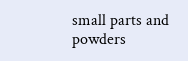small parts and powders